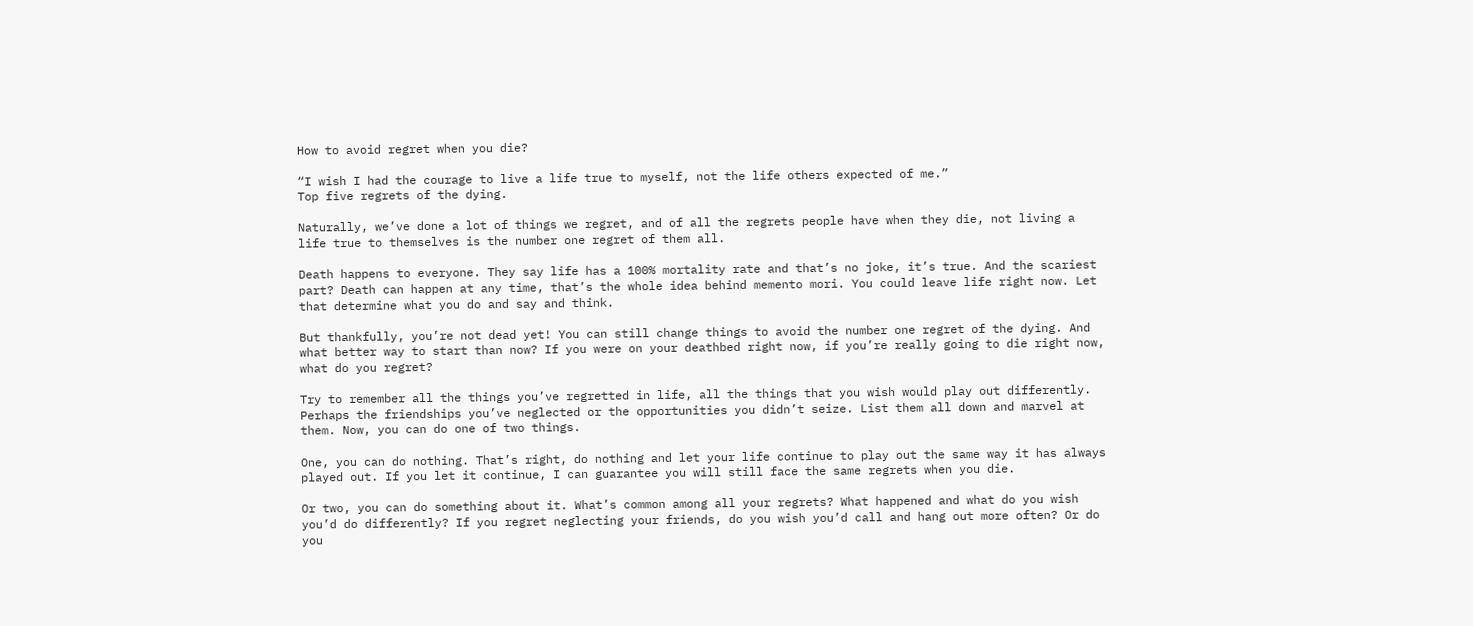How to avoid regret when you die?

“I wish I had the courage to live a life true to myself, not the life others expected of me.”
Top five regrets of the dying.

Naturally, we’ve done a lot of things we regret, and of all the regrets people have when they die, not living a life true to themselves is the number one regret of them all.

Death happens to everyone. They say life has a 100% mortality rate and that’s no joke, it’s true. And the scariest part? Death can happen at any time, that’s the whole idea behind memento mori. You could leave life right now. Let that determine what you do and say and think.

But thankfully, you’re not dead yet! You can still change things to avoid the number one regret of the dying. And what better way to start than now? If you were on your deathbed right now, if you’re really going to die right now, what do you regret?

Try to remember all the things you’ve regretted in life, all the things that you wish would play out differently. Perhaps the friendships you’ve neglected or the opportunities you didn’t seize. List them all down and marvel at them. Now, you can do one of two things.

One, you can do nothing. That’s right, do nothing and let your life continue to play out the same way it has always played out. If you let it continue, I can guarantee you will still face the same regrets when you die.

Or two, you can do something about it. What’s common among all your regrets? What happened and what do you wish you’d do differently? If you regret neglecting your friends, do you wish you’d call and hang out more often? Or do you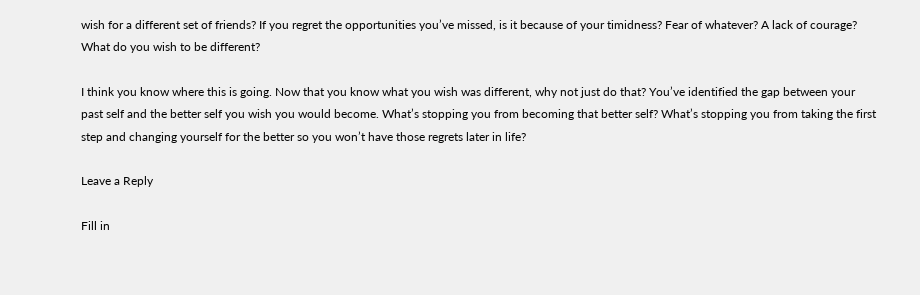wish for a different set of friends? If you regret the opportunities you’ve missed, is it because of your timidness? Fear of whatever? A lack of courage? What do you wish to be different?

I think you know where this is going. Now that you know what you wish was different, why not just do that? You’ve identified the gap between your past self and the better self you wish you would become. What’s stopping you from becoming that better self? What’s stopping you from taking the first step and changing yourself for the better so you won’t have those regrets later in life?

Leave a Reply

Fill in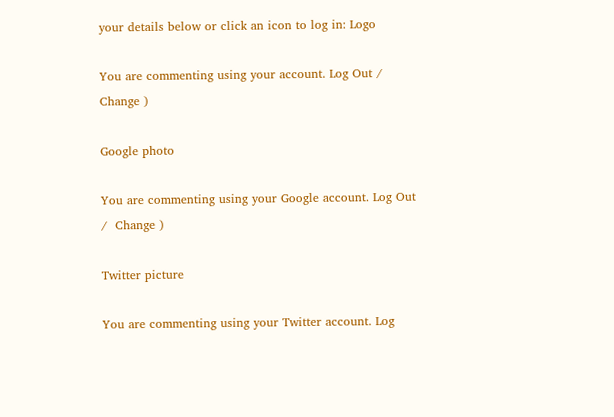your details below or click an icon to log in: Logo

You are commenting using your account. Log Out /  Change )

Google photo

You are commenting using your Google account. Log Out /  Change )

Twitter picture

You are commenting using your Twitter account. Log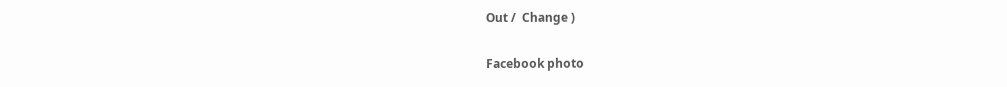Out /  Change )

Facebook photo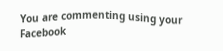You are commenting using your Facebook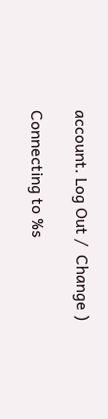account. Log Out /  Change )

Connecting to %s